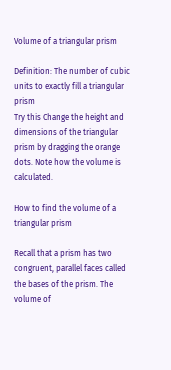Volume of a triangular prism

Definition: The number of cubic units to exactly fill a triangular prism
Try this Change the height and dimensions of the triangular prism by dragging the orange dots. Note how the volume is calculated.

How to find the volume of a triangular prism

Recall that a prism has two congruent, parallel faces called the bases of the prism. The volume of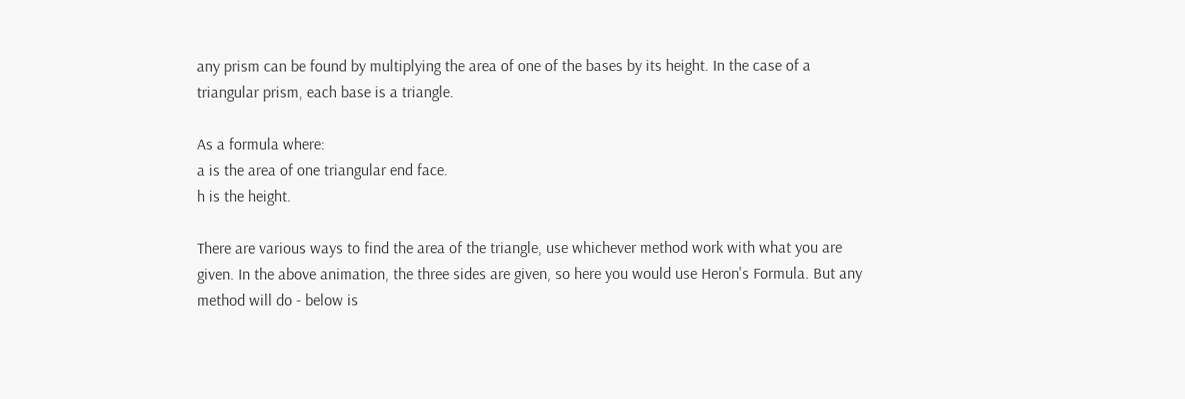any prism can be found by multiplying the area of one of the bases by its height. In the case of a triangular prism, each base is a triangle.

As a formula where:
a is the area of one triangular end face.
h is the height.

There are various ways to find the area of the triangle, use whichever method work with what you are given. In the above animation, the three sides are given, so here you would use Heron's Formula. But any method will do - below is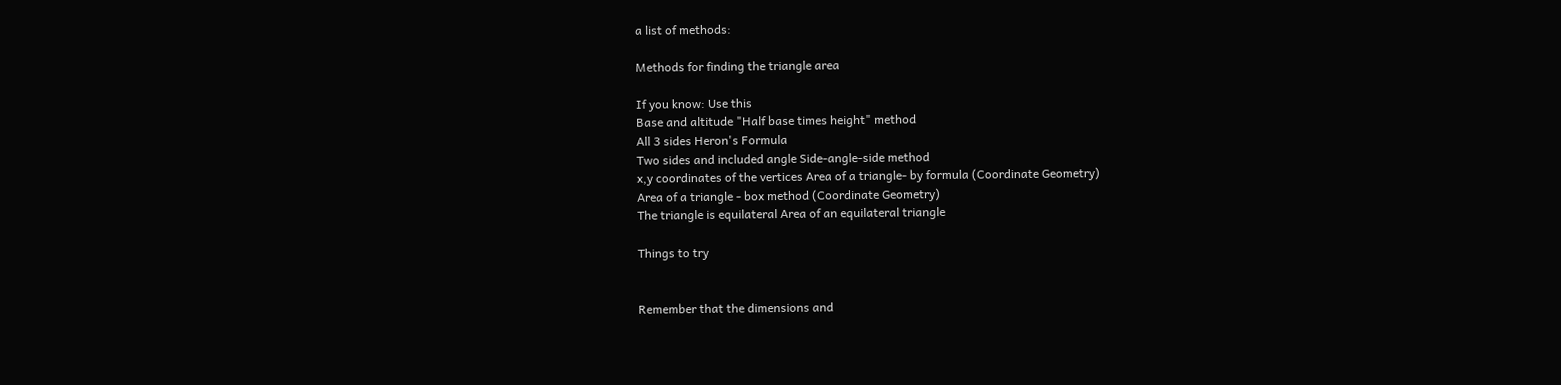a list of methods:

Methods for finding the triangle area

If you know: Use this
Base and altitude "Half base times height" method
All 3 sides Heron's Formula
Two sides and included angle Side-angle-side method
x,y coordinates of the vertices Area of a triangle- by formula (Coordinate Geometry)
Area of a triangle - box method (Coordinate Geometry)
The triangle is equilateral Area of an equilateral triangle

Things to try


Remember that the dimensions and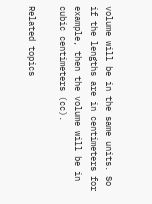volume will be in the same units. So if the lengths are in centimeters for example, then the volume will be in cubic centimeters (cc).

Related topics